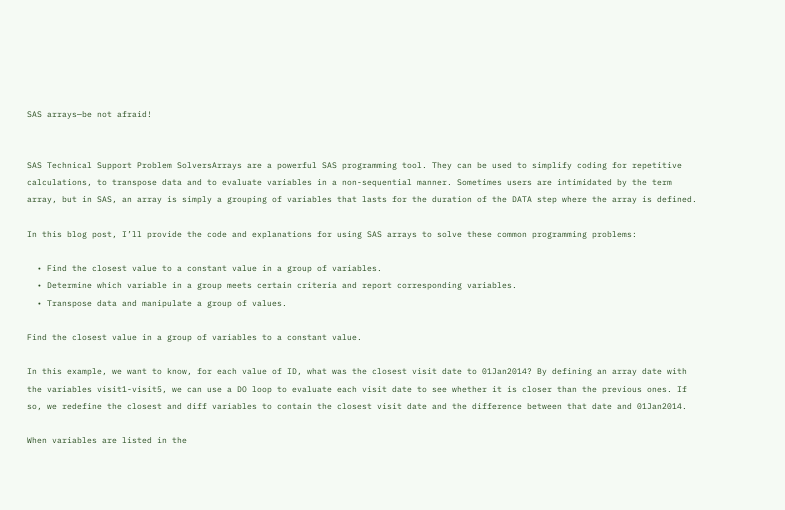SAS arrays—be not afraid!


SAS Technical Support Problem SolversArrays are a powerful SAS programming tool. They can be used to simplify coding for repetitive calculations, to transpose data and to evaluate variables in a non-sequential manner. Sometimes users are intimidated by the term array, but in SAS, an array is simply a grouping of variables that lasts for the duration of the DATA step where the array is defined.

In this blog post, I’ll provide the code and explanations for using SAS arrays to solve these common programming problems:

  • Find the closest value to a constant value in a group of variables.
  • Determine which variable in a group meets certain criteria and report corresponding variables.
  • Transpose data and manipulate a group of values.

Find the closest value in a group of variables to a constant value.

In this example, we want to know, for each value of ID, what was the closest visit date to 01Jan2014? By defining an array date with the variables visit1-visit5, we can use a DO loop to evaluate each visit date to see whether it is closer than the previous ones. If so, we redefine the closest and diff variables to contain the closest visit date and the difference between that date and 01Jan2014.

When variables are listed in the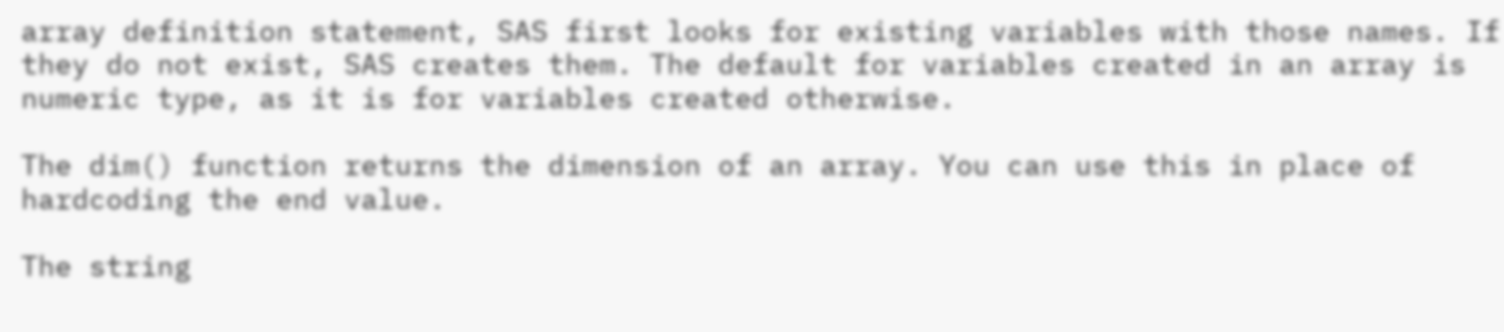array definition statement, SAS first looks for existing variables with those names. If they do not exist, SAS creates them. The default for variables created in an array is numeric type, as it is for variables created otherwise.

The dim() function returns the dimension of an array. You can use this in place of hardcoding the end value.

The string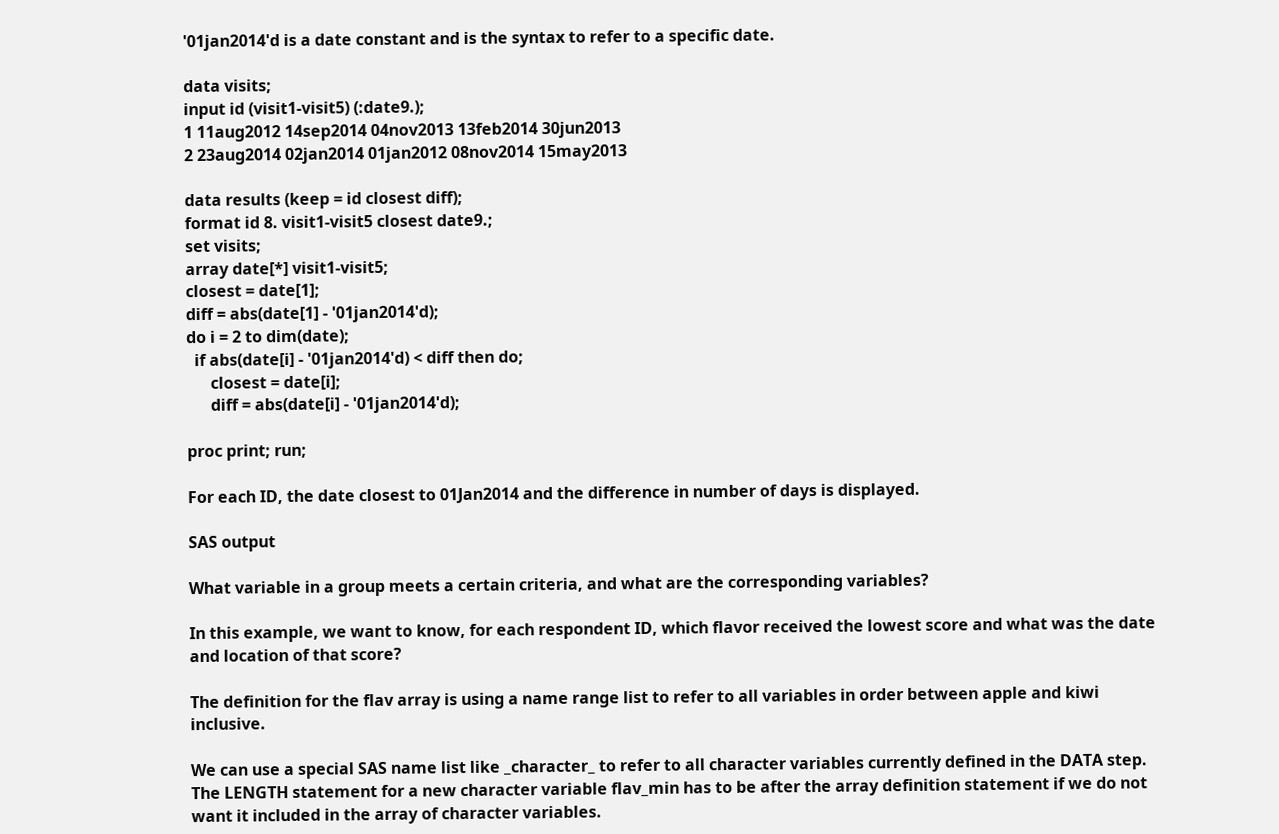'01jan2014'd is a date constant and is the syntax to refer to a specific date.

data visits;
input id (visit1-visit5) (:date9.);
1 11aug2012 14sep2014 04nov2013 13feb2014 30jun2013
2 23aug2014 02jan2014 01jan2012 08nov2014 15may2013

data results (keep = id closest diff);
format id 8. visit1-visit5 closest date9.;
set visits;
array date[*] visit1-visit5;
closest = date[1];
diff = abs(date[1] - '01jan2014'd);
do i = 2 to dim(date);
  if abs(date[i] - '01jan2014'd) < diff then do;
      closest = date[i];
      diff = abs(date[i] - '01jan2014'd);

proc print; run;

For each ID, the date closest to 01Jan2014 and the difference in number of days is displayed.

SAS output

What variable in a group meets a certain criteria, and what are the corresponding variables?

In this example, we want to know, for each respondent ID, which flavor received the lowest score and what was the date and location of that score?

The definition for the flav array is using a name range list to refer to all variables in order between apple and kiwi inclusive.

We can use a special SAS name list like _character_ to refer to all character variables currently defined in the DATA step. The LENGTH statement for a new character variable flav_min has to be after the array definition statement if we do not want it included in the array of character variables.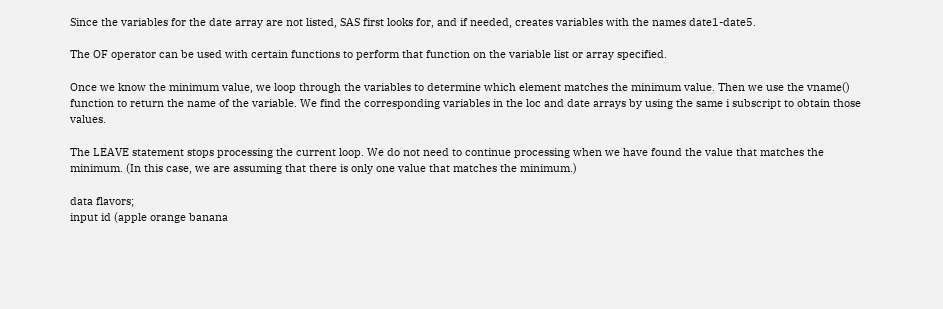Since the variables for the date array are not listed, SAS first looks for, and if needed, creates variables with the names date1-date5.

The OF operator can be used with certain functions to perform that function on the variable list or array specified.

Once we know the minimum value, we loop through the variables to determine which element matches the minimum value. Then we use the vname() function to return the name of the variable. We find the corresponding variables in the loc and date arrays by using the same i subscript to obtain those values.

The LEAVE statement stops processing the current loop. We do not need to continue processing when we have found the value that matches the minimum. (In this case, we are assuming that there is only one value that matches the minimum.)

data flavors;
input id (apple orange banana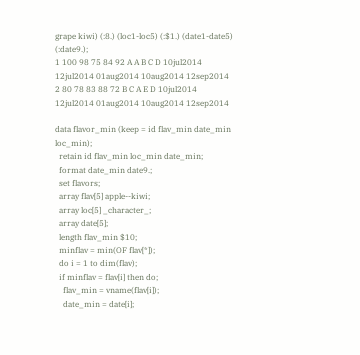grape kiwi) (:8.) (loc1-loc5) (:$1.) (date1-date5) (:date9.);
1 100 98 75 84 92 A A B C D 10jul2014 12jul2014 01aug2014 10aug2014 12sep2014
2 80 78 83 88 72 B C A E D 10jul2014 12jul2014 01aug2014 10aug2014 12sep2014

data flavor_min (keep = id flav_min date_min loc_min);
  retain id flav_min loc_min date_min;
  format date_min date9.;
  set flavors;
  array flav[5] apple--kiwi;
  array loc[5] _character_;
  array date[5];
  length flav_min $10;
  minflav = min(OF flav[*]);
  do i = 1 to dim(flav);
  if minflav = flav[i] then do;
    flav_min = vname(flav[i]);
    date_min = date[i];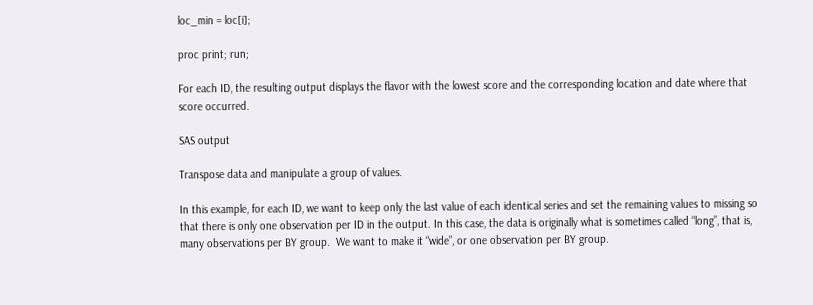loc_min = loc[i];

proc print; run;

For each ID, the resulting output displays the flavor with the lowest score and the corresponding location and date where that score occurred.

SAS output

Transpose data and manipulate a group of values.

In this example, for each ID, we want to keep only the last value of each identical series and set the remaining values to missing so that there is only one observation per ID in the output. In this case, the data is originally what is sometimes called “long”, that is, many observations per BY group.  We want to make it “wide”, or one observation per BY group.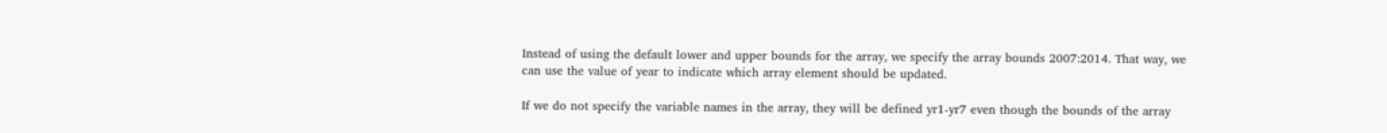Instead of using the default lower and upper bounds for the array, we specify the array bounds 2007:2014. That way, we can use the value of year to indicate which array element should be updated.

If we do not specify the variable names in the array, they will be defined yr1-yr7 even though the bounds of the array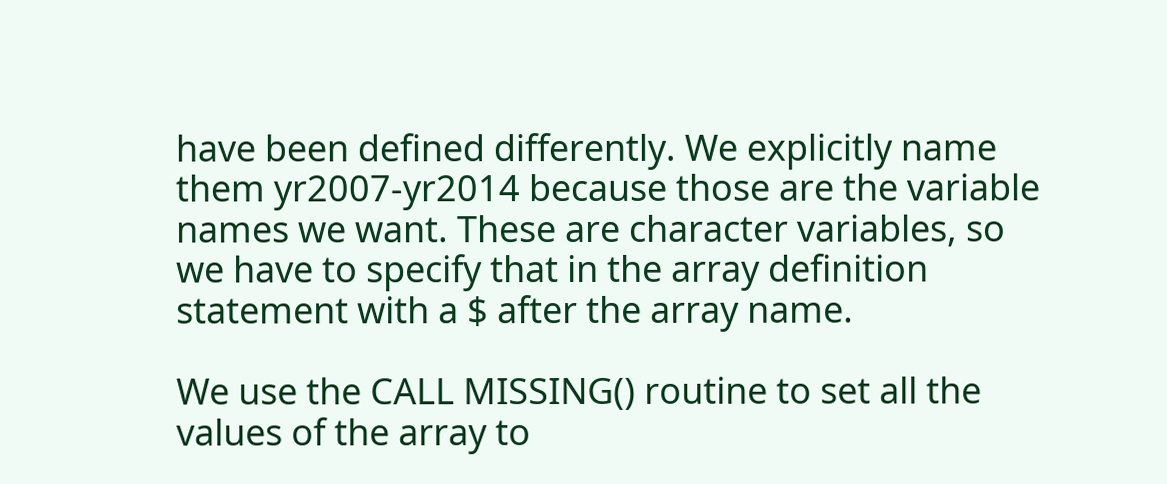have been defined differently. We explicitly name them yr2007-yr2014 because those are the variable names we want. These are character variables, so we have to specify that in the array definition statement with a $ after the array name.

We use the CALL MISSING() routine to set all the values of the array to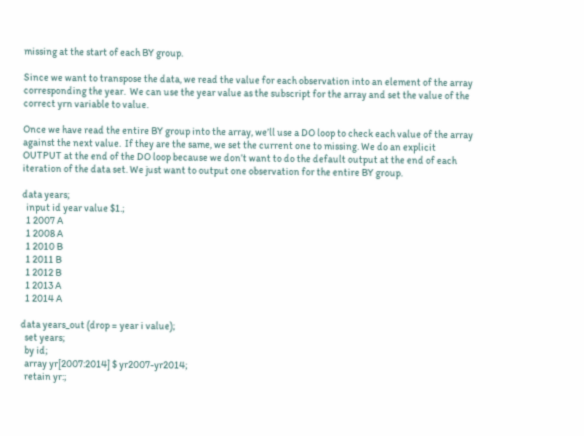missing at the start of each BY group.

Since we want to transpose the data, we read the value for each observation into an element of the array corresponding the year.  We can use the year value as the subscript for the array and set the value of the correct yrn variable to value.

Once we have read the entire BY group into the array, we’ll use a DO loop to check each value of the array against the next value.  If they are the same, we set the current one to missing. We do an explicit OUTPUT at the end of the DO loop because we don’t want to do the default output at the end of each iteration of the data set. We just want to output one observation for the entire BY group.

data years;
  input id year value $1.;
  1 2007 A
  1 2008 A
  1 2010 B
  1 2011 B
  1 2012 B
  1 2013 A
  1 2014 A

data years_out (drop = year i value);
  set years;
  by id;
  array yr[2007:2014] $ yr2007-yr2014;
  retain yr:;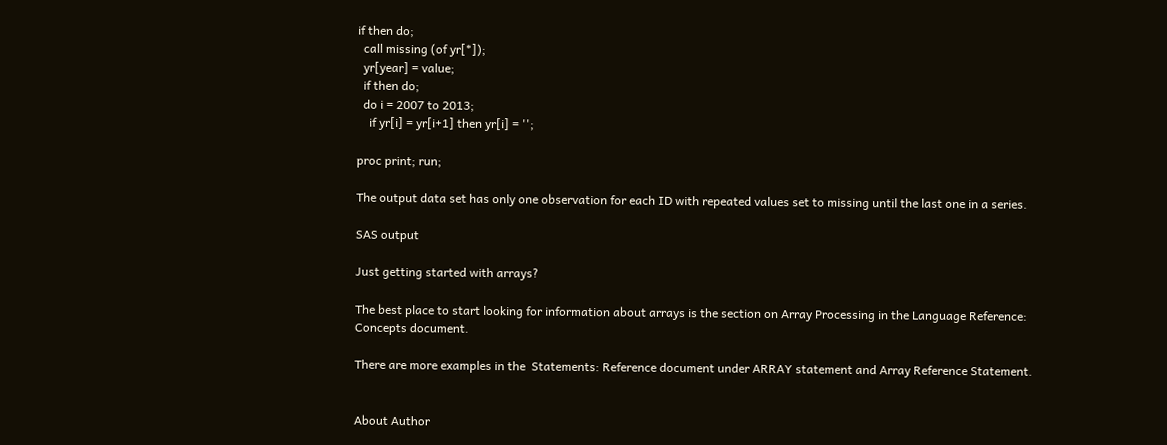if then do;
  call missing (of yr[*]);
  yr[year] = value;
  if then do;
  do i = 2007 to 2013;
    if yr[i] = yr[i+1] then yr[i] = '';

proc print; run;

The output data set has only one observation for each ID with repeated values set to missing until the last one in a series.

SAS output

Just getting started with arrays?

The best place to start looking for information about arrays is the section on Array Processing in the Language Reference: Concepts document.

There are more examples in the  Statements: Reference document under ARRAY statement and Array Reference Statement.


About Author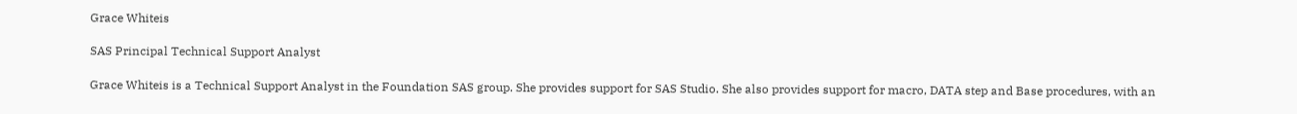Grace Whiteis

SAS Principal Technical Support Analyst

Grace Whiteis is a Technical Support Analyst in the Foundation SAS group. She provides support for SAS Studio. She also provides support for macro, DATA step and Base procedures, with an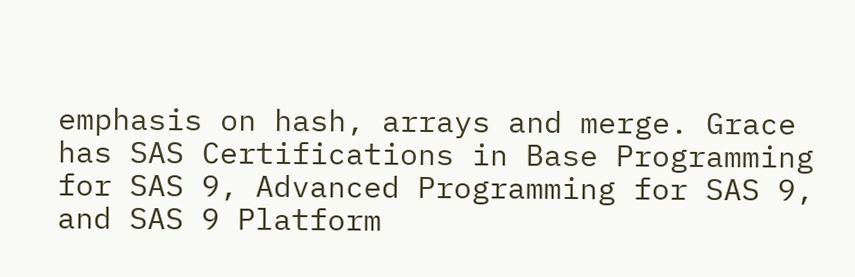emphasis on hash, arrays and merge. Grace has SAS Certifications in Base Programming for SAS 9, Advanced Programming for SAS 9, and SAS 9 Platform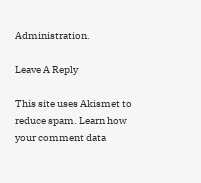Administration.

Leave A Reply

This site uses Akismet to reduce spam. Learn how your comment data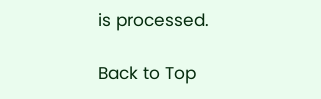is processed.

Back to Top